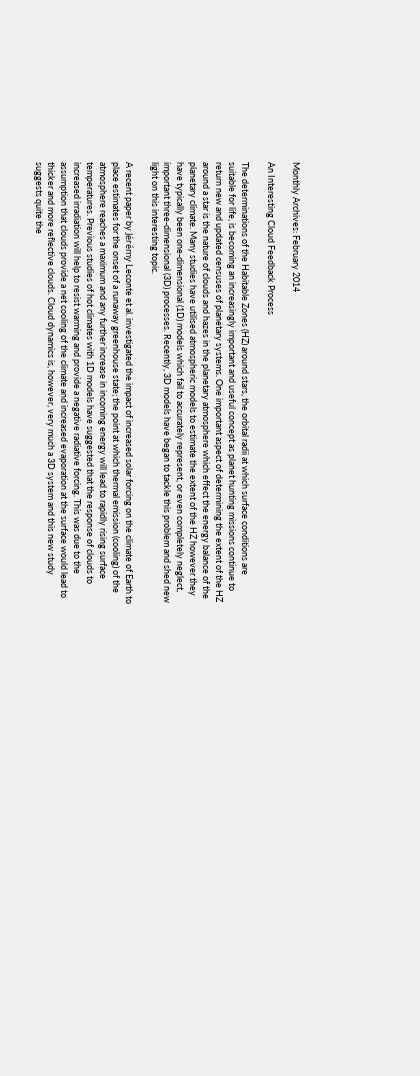Monthly Archives: February 2014

An Interesting Cloud Feedback Process

The determinations of the Habitable Zones (HZ) around stars, the orbital radii at which surface conditions are suitable for life, is becoming an increasingly important and useful concept as planet hunting missions continue to return new and updated censuses of planetary systems. One important aspect of determining the extent of the HZ around a star is the nature of clouds and hazes in the planetary atmosphere which effect the energy balance of the planetary climate. Many studies have utilised atmospheric models to estimate the extent of the HZ however they have typically been one-dimensional (1D) models which fail to accurately represent, or even completely neglect, important three-dimensional (3D) processes. Recently, 3D models have began to tackle this problem and shed new light on this interesting topic.

A recent paper by Jérémy Leconte et al. investigated the impact of increased solar forcing on the climate of Earth to place estimates for the onset of a runaway greenhouse state; the point at which thermal emission (cooling) of the atmosphere reaches a maximum and any further increase in incoming energy will lead to rapidly rising surface temperatures. Previous studies of hot climates with 1D models have suggested that the response of clouds to increased irradiation will help to resist warming and provide a negative radiative forcing. This was due to the assumption that clouds provide a net cooling of the climate and increased evaporation at the surface would lead to thicker and more reflective clouds. Cloud dynamics is, however, very much a 3D system and this new study suggests quite the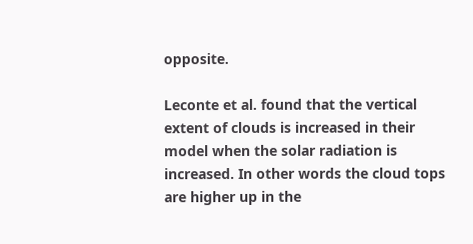opposite.

Leconte et al. found that the vertical extent of clouds is increased in their model when the solar radiation is increased. In other words the cloud tops are higher up in the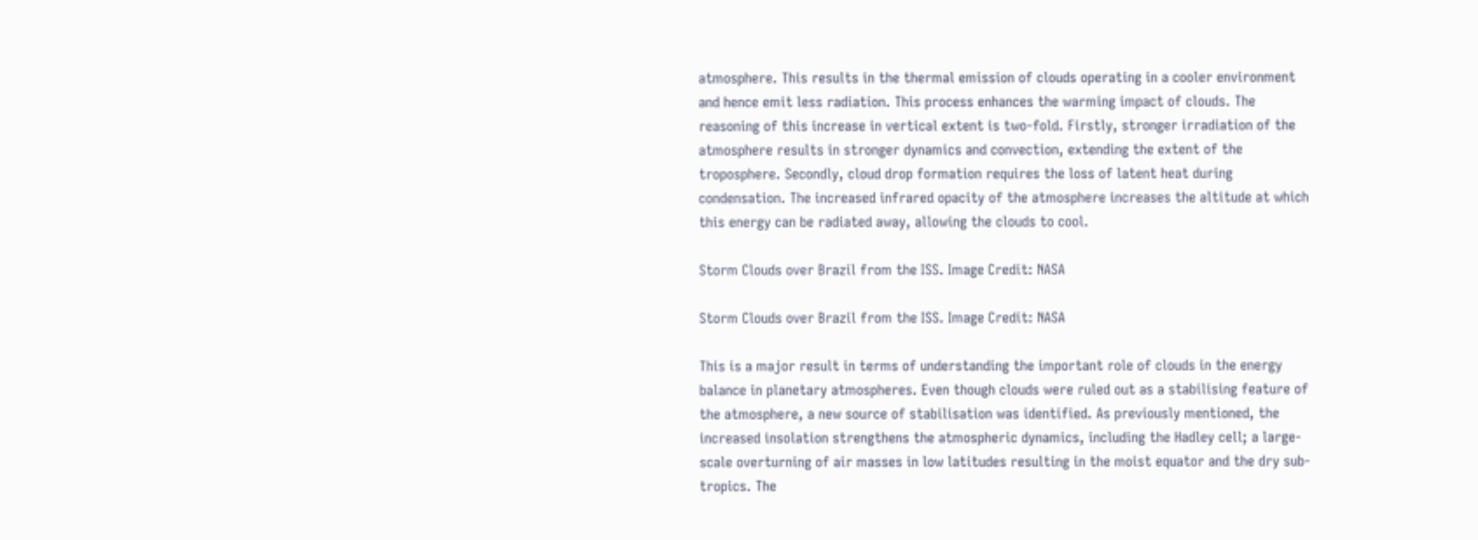atmosphere. This results in the thermal emission of clouds operating in a cooler environment and hence emit less radiation. This process enhances the warming impact of clouds. The reasoning of this increase in vertical extent is two-fold. Firstly, stronger irradiation of the atmosphere results in stronger dynamics and convection, extending the extent of the troposphere. Secondly, cloud drop formation requires the loss of latent heat during condensation. The increased infrared opacity of the atmosphere increases the altitude at which this energy can be radiated away, allowing the clouds to cool.

Storm Clouds over Brazil from the ISS. Image Credit: NASA

Storm Clouds over Brazil from the ISS. Image Credit: NASA

This is a major result in terms of understanding the important role of clouds in the energy balance in planetary atmospheres. Even though clouds were ruled out as a stabilising feature of the atmosphere, a new source of stabilisation was identified. As previously mentioned, the increased insolation strengthens the atmospheric dynamics, including the Hadley cell; a large-scale overturning of air masses in low latitudes resulting in the moist equator and the dry sub-tropics. The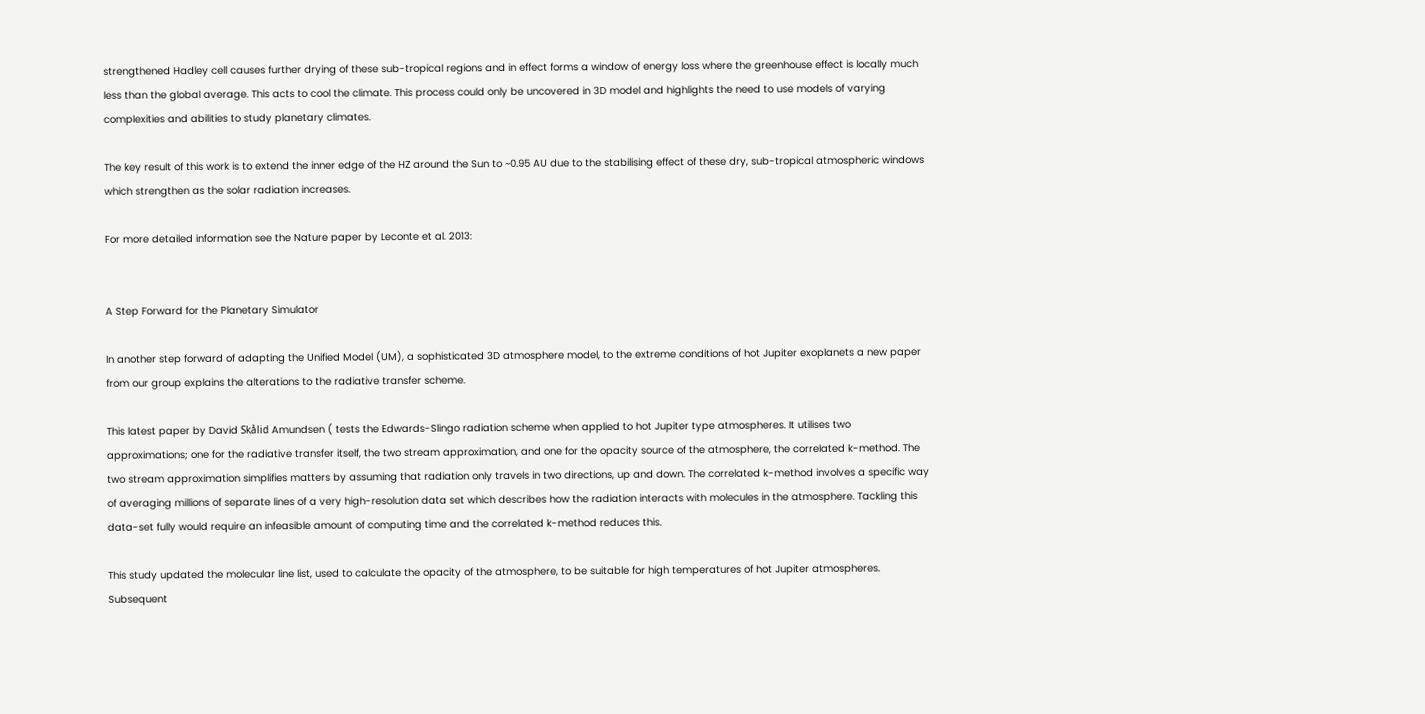strengthened Hadley cell causes further drying of these sub-tropical regions and in effect forms a window of energy loss where the greenhouse effect is locally much less than the global average. This acts to cool the climate. This process could only be uncovered in 3D model and highlights the need to use models of varying complexities and abilities to study planetary climates.

The key result of this work is to extend the inner edge of the HZ around the Sun to ~0.95 AU due to the stabilising effect of these dry, sub-tropical atmospheric windows which strengthen as the solar radiation increases.

For more detailed information see the Nature paper by Leconte et al. 2013:


A Step Forward for the Planetary Simulator

In another step forward of adapting the Unified Model (UM), a sophisticated 3D atmosphere model, to the extreme conditions of hot Jupiter exoplanets a new paper from our group explains the alterations to the radiative transfer scheme.

This latest paper by David Skålid Amundsen ( tests the Edwards-Slingo radiation scheme when applied to hot Jupiter type atmospheres. It utilises two approximations; one for the radiative transfer itself, the two stream approximation, and one for the opacity source of the atmosphere, the correlated k-method. The two stream approximation simplifies matters by assuming that radiation only travels in two directions, up and down. The correlated k-method involves a specific way of averaging millions of separate lines of a very high-resolution data set which describes how the radiation interacts with molecules in the atmosphere. Tackling this data-set fully would require an infeasible amount of computing time and the correlated k-method reduces this.

This study updated the molecular line list, used to calculate the opacity of the atmosphere, to be suitable for high temperatures of hot Jupiter atmospheres. Subsequent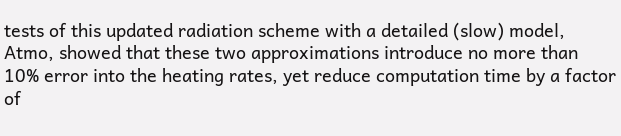tests of this updated radiation scheme with a detailed (slow) model, Atmo, showed that these two approximations introduce no more than 10% error into the heating rates, yet reduce computation time by a factor of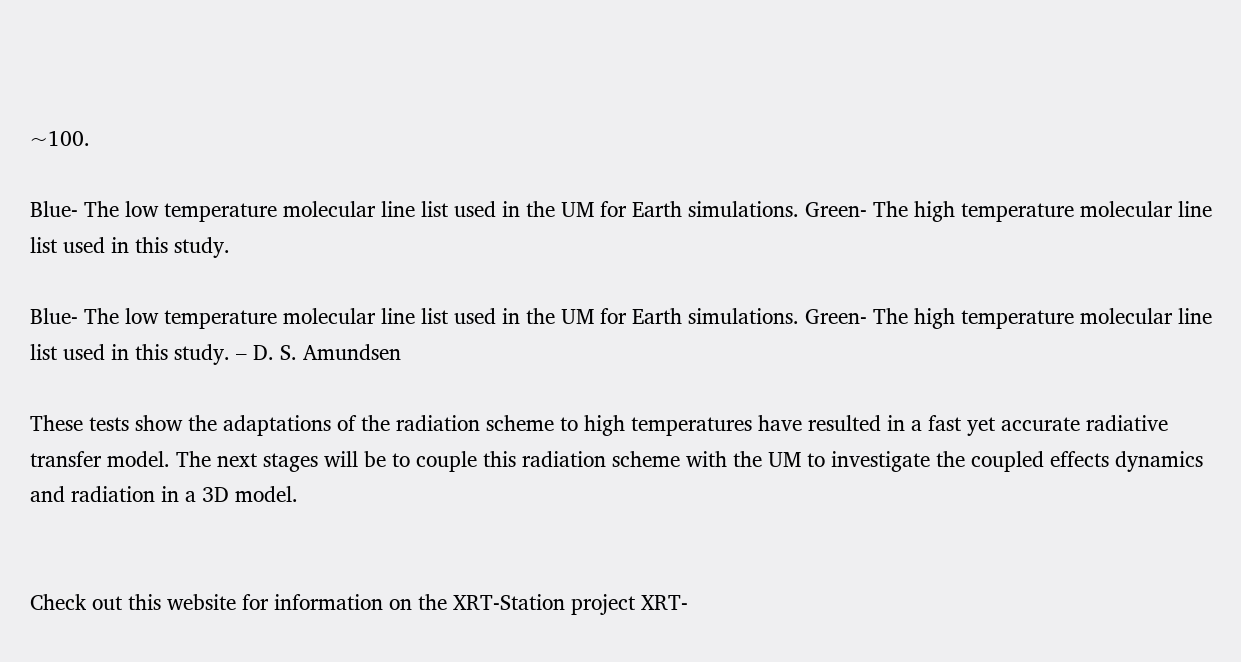~100.

Blue- The low temperature molecular line list used in the UM for Earth simulations. Green- The high temperature molecular line list used in this study.

Blue- The low temperature molecular line list used in the UM for Earth simulations. Green- The high temperature molecular line list used in this study. – D. S. Amundsen

These tests show the adaptations of the radiation scheme to high temperatures have resulted in a fast yet accurate radiative transfer model. The next stages will be to couple this radiation scheme with the UM to investigate the coupled effects dynamics and radiation in a 3D model.


Check out this website for information on the XRT-Station project XRT-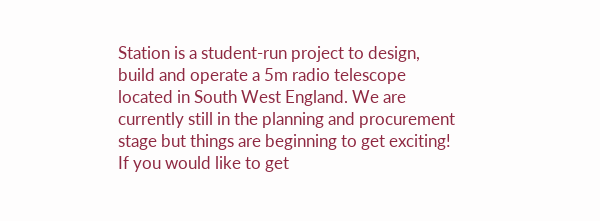Station is a student-run project to design, build and operate a 5m radio telescope located in South West England. We are currently still in the planning and procurement stage but things are beginning to get exciting! If you would like to get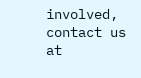involved, contact us at